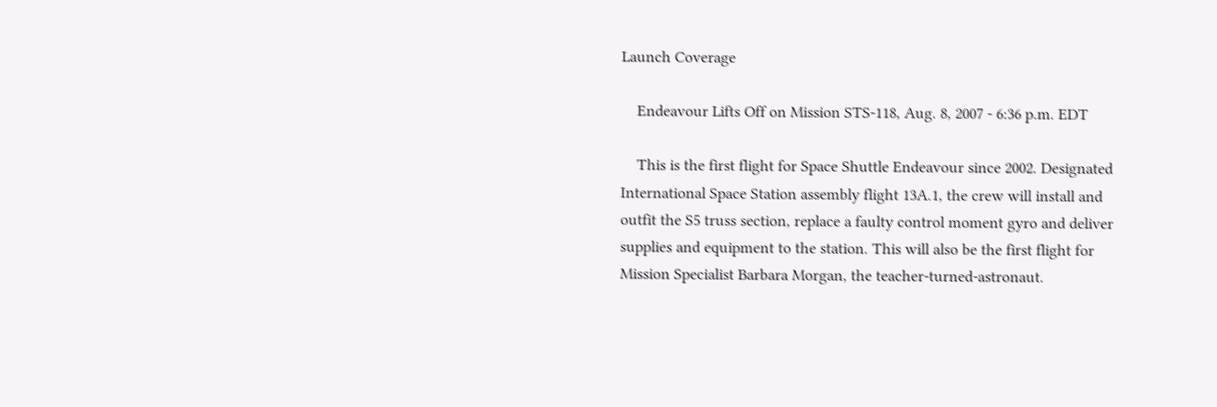Launch Coverage

    Endeavour Lifts Off on Mission STS-118, Aug. 8, 2007 - 6:36 p.m. EDT

    This is the first flight for Space Shuttle Endeavour since 2002. Designated International Space Station assembly flight 13A.1, the crew will install and outfit the S5 truss section, replace a faulty control moment gyro and deliver supplies and equipment to the station. This will also be the first flight for Mission Specialist Barbara Morgan, the teacher-turned-astronaut.